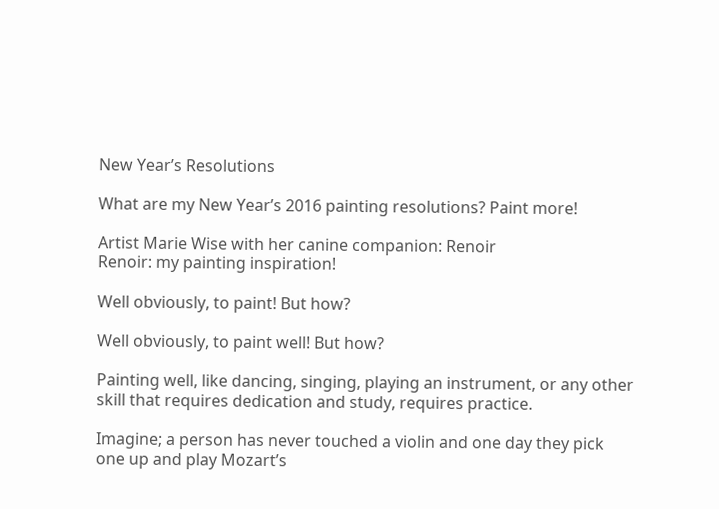New Year’s Resolutions

What are my New Year’s 2016 painting resolutions? Paint more!

Artist Marie Wise with her canine companion: Renoir
Renoir: my painting inspiration!

Well obviously, to paint! But how?

Well obviously, to paint well! But how?

Painting well, like dancing, singing, playing an instrument, or any other skill that requires dedication and study, requires practice.

Imagine; a person has never touched a violin and one day they pick one up and play Mozart’s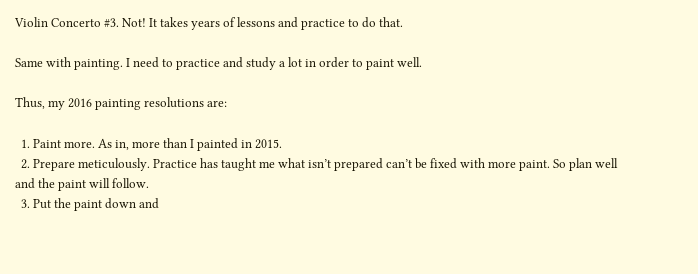Violin Concerto #3. Not! It takes years of lessons and practice to do that.

Same with painting. I need to practice and study a lot in order to paint well.

Thus, my 2016 painting resolutions are:

  1. Paint more. As in, more than I painted in 2015.
  2. Prepare meticulously. Practice has taught me what isn’t prepared can’t be fixed with more paint. So plan well and the paint will follow.
  3. Put the paint down and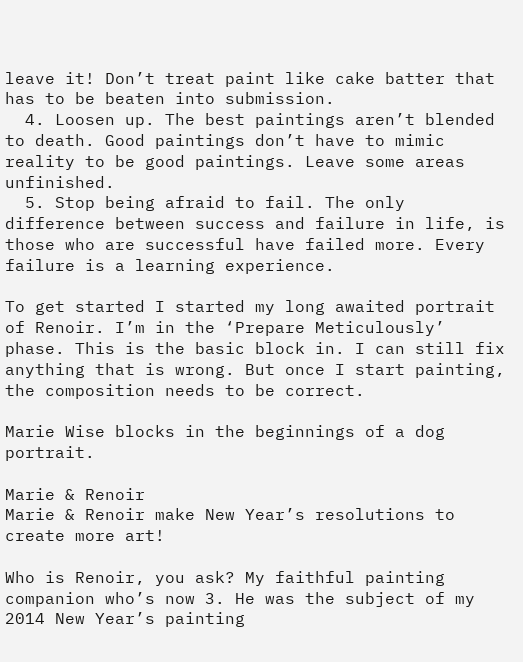leave it! Don’t treat paint like cake batter that has to be beaten into submission.
  4. Loosen up. The best paintings aren’t blended to death. Good paintings don’t have to mimic reality to be good paintings. Leave some areas unfinished.
  5. Stop being afraid to fail. The only difference between success and failure in life, is those who are successful have failed more. Every failure is a learning experience.

To get started I started my long awaited portrait of Renoir. I’m in the ‘Prepare Meticulously’ phase. This is the basic block in. I can still fix anything that is wrong. But once I start painting, the composition needs to be correct.

Marie Wise blocks in the beginnings of a dog portrait.

Marie & Renoir
Marie & Renoir make New Year’s resolutions to create more art!

Who is Renoir, you ask? My faithful painting companion who’s now 3. He was the subject of my 2014 New Year’s painting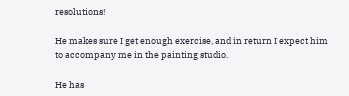resolutions!

He makes sure I get enough exercise, and in return I expect him to accompany me in the painting studio.

He has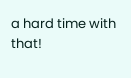a hard time with that!